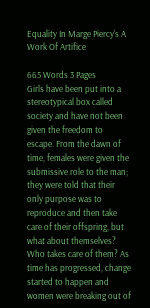Equality In Marge Piercy's A Work Of Artifice

665 Words 3 Pages
Girls have been put into a stereotypical box called society and have not been given the freedom to escape. From the dawn of time, females were given the submissive role to the man; they were told that their only purpose was to reproduce and then take care of their offspring, but what about themselves? Who takes care of them? As time has progressed, change started to happen and women were breaking out of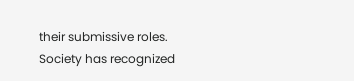their submissive roles. Society has recognized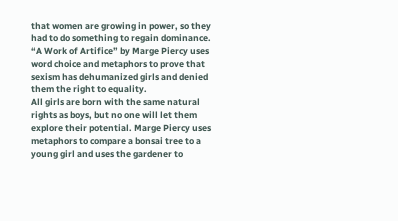that women are growing in power, so they had to do something to regain dominance. “A Work of Artifice” by Marge Piercy uses word choice and metaphors to prove that sexism has dehumanized girls and denied them the right to equality.
All girls are born with the same natural rights as boys, but no one will let them explore their potential. Marge Piercy uses metaphors to compare a bonsai tree to a young girl and uses the gardener to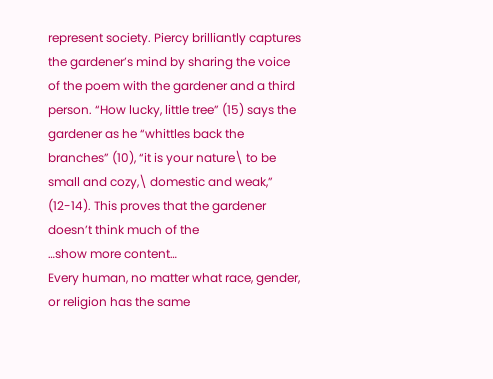represent society. Piercy brilliantly captures the gardener’s mind by sharing the voice of the poem with the gardener and a third person. “How lucky, little tree” (15) says the gardener as he “whittles back the branches” (10), “it is your nature\ to be small and cozy,\ domestic and weak,” (12-14). This proves that the gardener doesn’t think much of the
…show more content…
Every human, no matter what race, gender, or religion has the same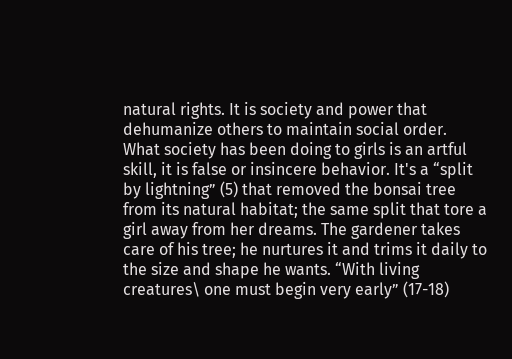natural rights. It is society and power that dehumanize others to maintain social order. What society has been doing to girls is an artful skill, it is false or insincere behavior. It's a “split by lightning” (5) that removed the bonsai tree from its natural habitat; the same split that tore a girl away from her dreams. The gardener takes care of his tree; he nurtures it and trims it daily to the size and shape he wants. “With living creatures\ one must begin very early” (17-18)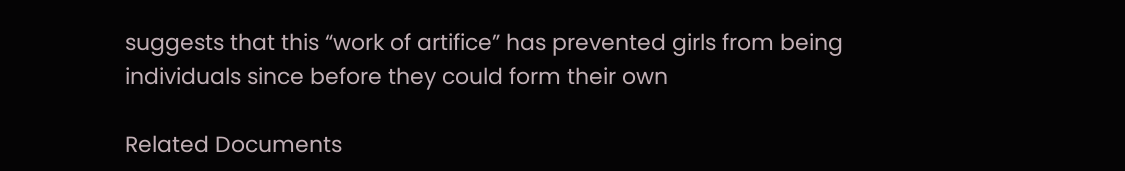suggests that this “work of artifice” has prevented girls from being individuals since before they could form their own

Related Documents